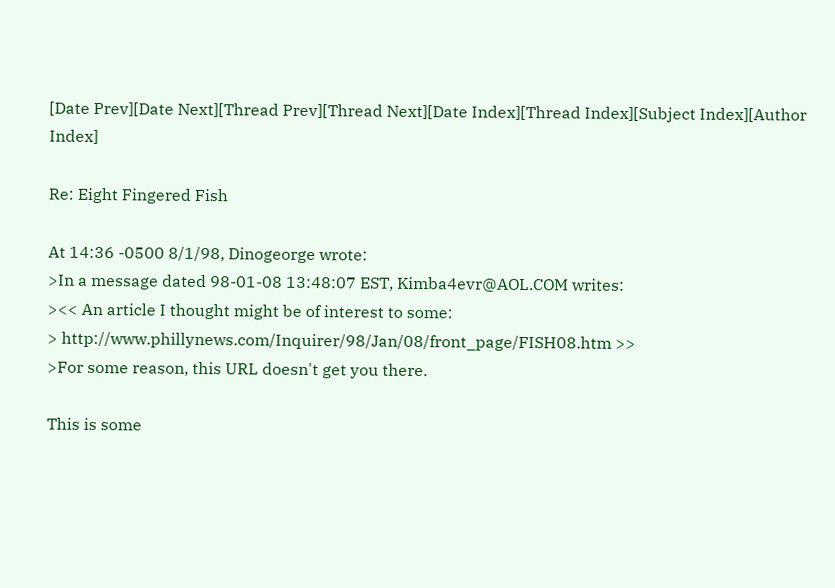[Date Prev][Date Next][Thread Prev][Thread Next][Date Index][Thread Index][Subject Index][Author Index]

Re: Eight Fingered Fish

At 14:36 -0500 8/1/98, Dinogeorge wrote:
>In a message dated 98-01-08 13:48:07 EST, Kimba4evr@AOL.COM writes:
><< An article I thought might be of interest to some:
> http://www.phillynews.com/Inquirer/98/Jan/08/front_page/FISH08.htm >>
>For some reason, this URL doesn't get you there.

This is some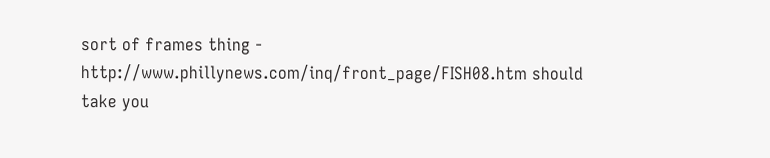sort of frames thing -
http://www.phillynews.com/inq/front_page/FISH08.htm should
take you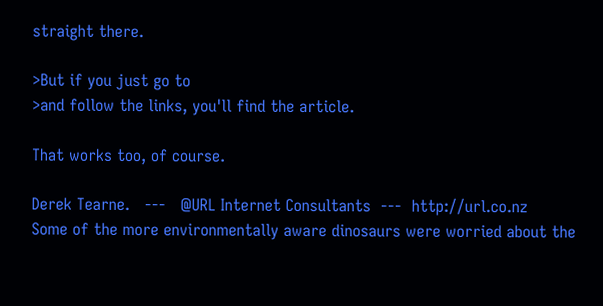straight there.

>But if you just go to
>and follow the links, you'll find the article.

That works too, of course.

Derek Tearne.   ---   @URL Internet Consultants  ---  http://url.co.nz
Some of the more environmentally aware dinosaurs were worried about the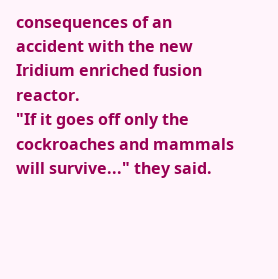consequences of an accident with the new Iridium enriched fusion reactor.
"If it goes off only the cockroaches and mammals will survive..." they said.